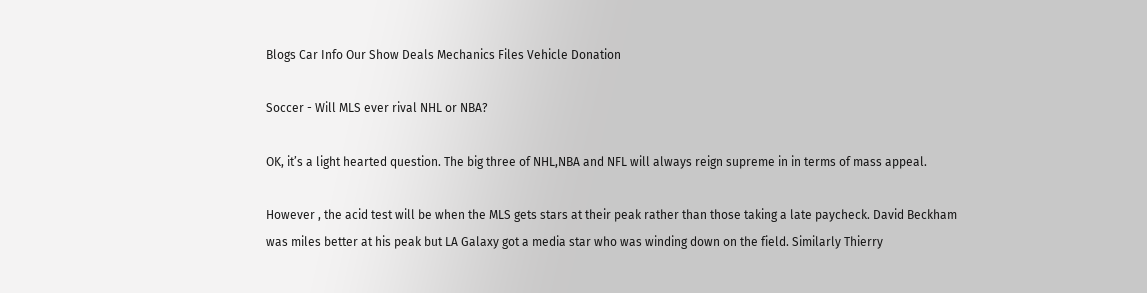Blogs Car Info Our Show Deals Mechanics Files Vehicle Donation

Soccer - Will MLS ever rival NHL or NBA?

OK, it’s a light hearted question. The big three of NHL,NBA and NFL will always reign supreme in in terms of mass appeal.

However , the acid test will be when the MLS gets stars at their peak rather than those taking a late paycheck. David Beckham was miles better at his peak but LA Galaxy got a media star who was winding down on the field. Similarly Thierry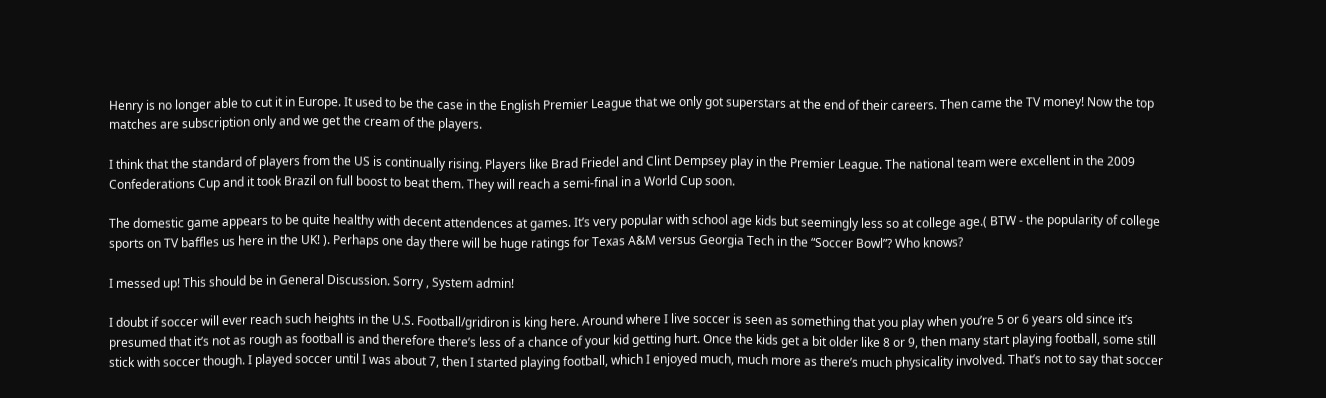Henry is no longer able to cut it in Europe. It used to be the case in the English Premier League that we only got superstars at the end of their careers. Then came the TV money! Now the top matches are subscription only and we get the cream of the players.

I think that the standard of players from the US is continually rising. Players like Brad Friedel and Clint Dempsey play in the Premier League. The national team were excellent in the 2009 Confederations Cup and it took Brazil on full boost to beat them. They will reach a semi-final in a World Cup soon.

The domestic game appears to be quite healthy with decent attendences at games. It’s very popular with school age kids but seemingly less so at college age.( BTW - the popularity of college sports on TV baffles us here in the UK! ). Perhaps one day there will be huge ratings for Texas A&M versus Georgia Tech in the “Soccer Bowl”? Who knows?

I messed up! This should be in General Discussion. Sorry , System admin!

I doubt if soccer will ever reach such heights in the U.S. Football/gridiron is king here. Around where I live soccer is seen as something that you play when you’re 5 or 6 years old since it’s presumed that it’s not as rough as football is and therefore there’s less of a chance of your kid getting hurt. Once the kids get a bit older like 8 or 9, then many start playing football, some still stick with soccer though. I played soccer until I was about 7, then I started playing football, which I enjoyed much, much more as there’s much physicality involved. That’s not to say that soccer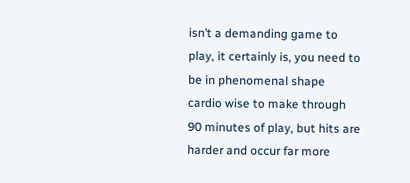isn’t a demanding game to play, it certainly is, you need to be in phenomenal shape cardio wise to make through 90 minutes of play, but hits are harder and occur far more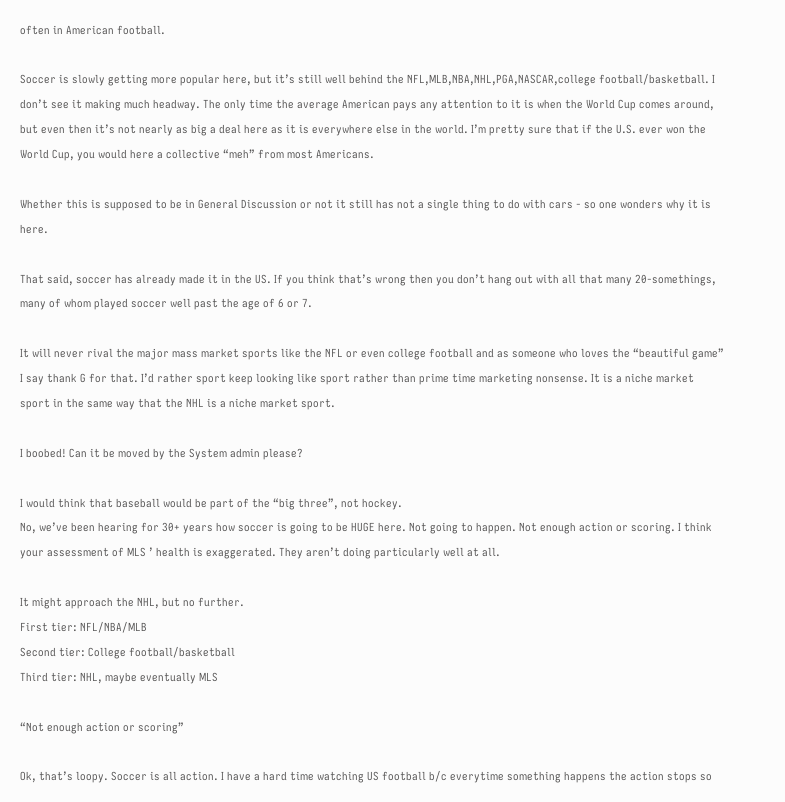often in American football.

Soccer is slowly getting more popular here, but it’s still well behind the NFL,MLB,NBA,NHL,PGA,NASCAR,college football/basketball. I don’t see it making much headway. The only time the average American pays any attention to it is when the World Cup comes around, but even then it’s not nearly as big a deal here as it is everywhere else in the world. I’m pretty sure that if the U.S. ever won the World Cup, you would here a collective “meh” from most Americans.

Whether this is supposed to be in General Discussion or not it still has not a single thing to do with cars - so one wonders why it is here.

That said, soccer has already made it in the US. If you think that’s wrong then you don’t hang out with all that many 20-somethings, many of whom played soccer well past the age of 6 or 7.

It will never rival the major mass market sports like the NFL or even college football and as someone who loves the “beautiful game” I say thank G for that. I’d rather sport keep looking like sport rather than prime time marketing nonsense. It is a niche market sport in the same way that the NHL is a niche market sport.

I boobed! Can it be moved by the System admin please?

I would think that baseball would be part of the “big three”, not hockey.
No, we’ve been hearing for 30+ years how soccer is going to be HUGE here. Not going to happen. Not enough action or scoring. I think your assessment of MLS ’ health is exaggerated. They aren’t doing particularly well at all.

It might approach the NHL, but no further.
First tier: NFL/NBA/MLB
Second tier: College football/basketball
Third tier: NHL, maybe eventually MLS

“Not enough action or scoring”

Ok, that’s loopy. Soccer is all action. I have a hard time watching US football b/c everytime something happens the action stops so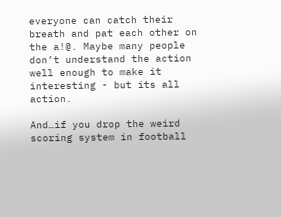everyone can catch their breath and pat each other on the a!@. Maybe many people don’t understand the action well enough to make it interesting - but its all action.

And…if you drop the weird scoring system in football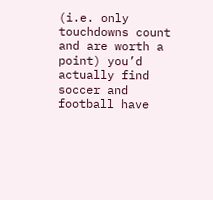(i.e. only touchdowns count and are worth a point) you’d actually find soccer and football have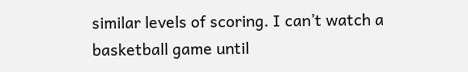similar levels of scoring. I can’t watch a basketball game until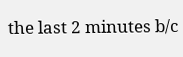the last 2 minutes b/c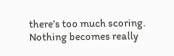there’s too much scoring. Nothing becomes really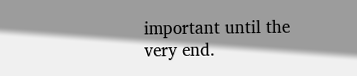important until the very end.